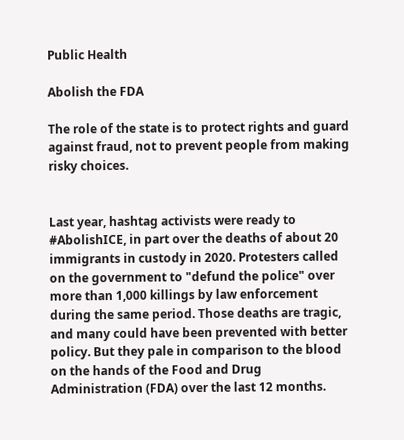Public Health

Abolish the FDA

The role of the state is to protect rights and guard against fraud, not to prevent people from making risky choices.


Last year, hashtag activists were ready to #AbolishICE, in part over the deaths of about 20 immigrants in custody in 2020. Protesters called on the government to "defund the police" over more than 1,000 killings by law enforcement during the same period. Those deaths are tragic, and many could have been prevented with better policy. But they pale in comparison to the blood on the hands of the Food and Drug Administration (FDA) over the last 12 months.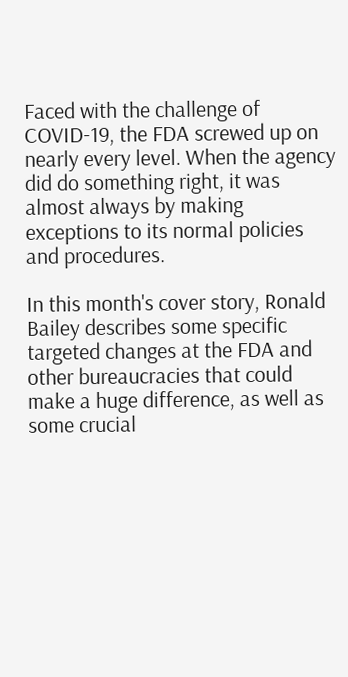Faced with the challenge of COVID-19, the FDA screwed up on nearly every level. When the agency did do something right, it was almost always by making exceptions to its normal policies and procedures.

In this month's cover story, Ronald Bailey describes some specific targeted changes at the FDA and other bureaucracies that could make a huge difference, as well as some crucial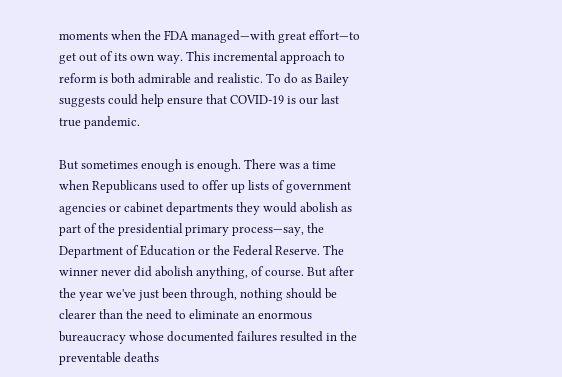moments when the FDA managed—with great effort—to get out of its own way. This incremental approach to reform is both admirable and realistic. To do as Bailey suggests could help ensure that COVID-19 is our last true pandemic.

But sometimes enough is enough. There was a time when Republicans used to offer up lists of government agencies or cabinet departments they would abolish as part of the presidential primary process—say, the Department of Education or the Federal Reserve. The winner never did abolish anything, of course. But after the year we've just been through, nothing should be clearer than the need to eliminate an enormous bureaucracy whose documented failures resulted in the preventable deaths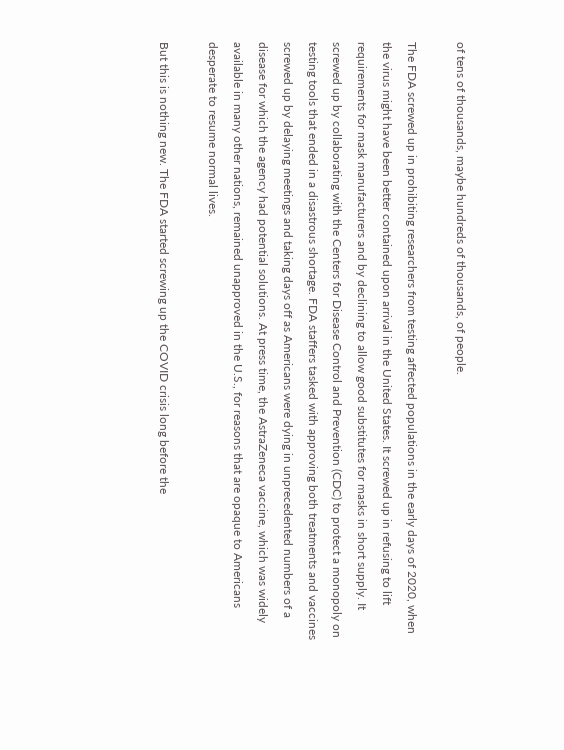of tens of thousands, maybe hundreds of thousands, of people.

The FDA screwed up in prohibiting researchers from testing affected populations in the early days of 2020, when the virus might have been better contained upon arrival in the United States. It screwed up in refusing to lift requirements for mask manufacturers and by declining to allow good substitutes for masks in short supply. It screwed up by collaborating with the Centers for Disease Control and Prevention (CDC) to protect a monopoly on testing tools that ended in a disastrous shortage. FDA staffers tasked with approving both treatments and vaccines screwed up by delaying meetings and taking days off as Americans were dying in unprecedented numbers of a disease for which the agency had potential solutions. At press time, the AstraZeneca vaccine, which was widely available in many other nations, remained unapproved in the U.S., for reasons that are opaque to Americans desperate to resume normal lives.

But this is nothing new. The FDA started screwing up the COVID crisis long before the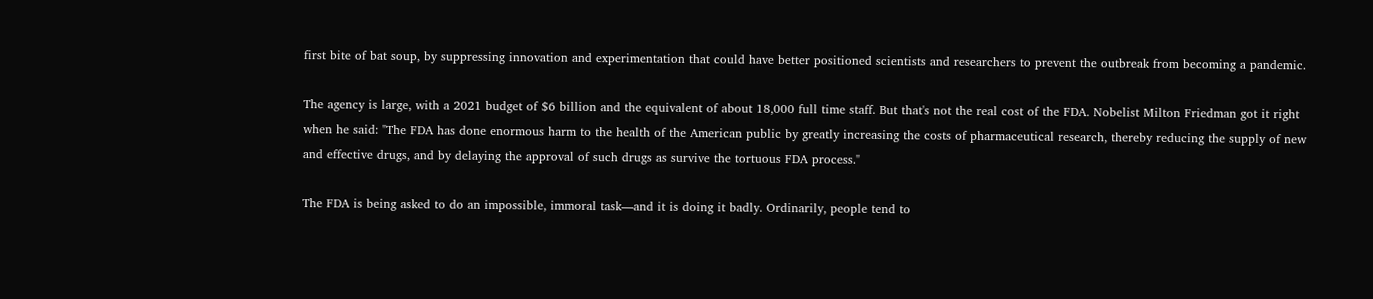first bite of bat soup, by suppressing innovation and experimentation that could have better positioned scientists and researchers to prevent the outbreak from becoming a pandemic.

The agency is large, with a 2021 budget of $6 billion and the equivalent of about 18,000 full time staff. But that's not the real cost of the FDA. Nobelist Milton Friedman got it right when he said: "The FDA has done enormous harm to the health of the American public by greatly increasing the costs of pharmaceutical research, thereby reducing the supply of new and effective drugs, and by delaying the approval of such drugs as survive the tortuous FDA process."

The FDA is being asked to do an impossible, immoral task—and it is doing it badly. Ordinarily, people tend to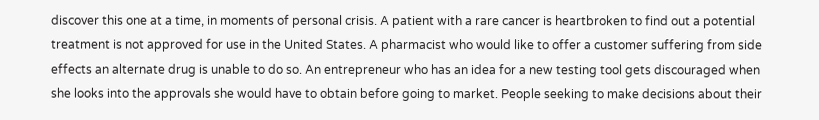discover this one at a time, in moments of personal crisis. A patient with a rare cancer is heartbroken to find out a potential treatment is not approved for use in the United States. A pharmacist who would like to offer a customer suffering from side effects an alternate drug is unable to do so. An entrepreneur who has an idea for a new testing tool gets discouraged when she looks into the approvals she would have to obtain before going to market. People seeking to make decisions about their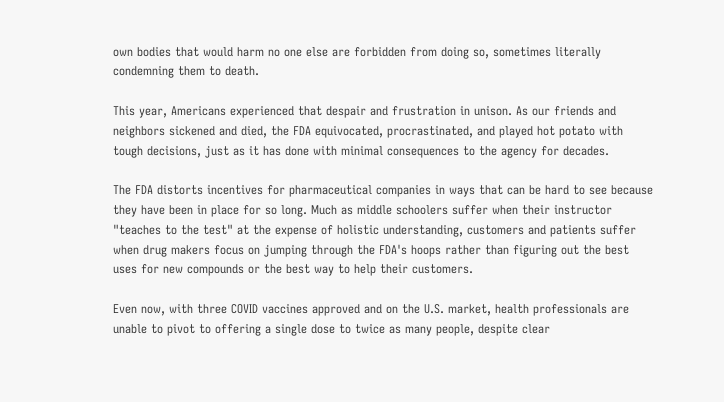own bodies that would harm no one else are forbidden from doing so, sometimes literally condemning them to death.

This year, Americans experienced that despair and frustration in unison. As our friends and neighbors sickened and died, the FDA equivocated, procrastinated, and played hot potato with tough decisions, just as it has done with minimal consequences to the agency for decades.

The FDA distorts incentives for pharmaceutical companies in ways that can be hard to see because they have been in place for so long. Much as middle schoolers suffer when their instructor "teaches to the test" at the expense of holistic understanding, customers and patients suffer when drug makers focus on jumping through the FDA's hoops rather than figuring out the best uses for new compounds or the best way to help their customers.

Even now, with three COVID vaccines approved and on the U.S. market, health professionals are unable to pivot to offering a single dose to twice as many people, despite clear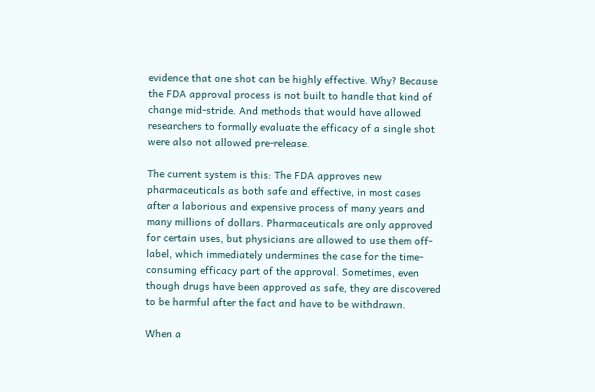evidence that one shot can be highly effective. Why? Because the FDA approval process is not built to handle that kind of change mid-stride. And methods that would have allowed researchers to formally evaluate the efficacy of a single shot were also not allowed pre-release.

The current system is this: The FDA approves new pharmaceuticals as both safe and effective, in most cases after a laborious and expensive process of many years and many millions of dollars. Pharmaceuticals are only approved for certain uses, but physicians are allowed to use them off-label, which immediately undermines the case for the time-consuming efficacy part of the approval. Sometimes, even though drugs have been approved as safe, they are discovered to be harmful after the fact and have to be withdrawn.

When a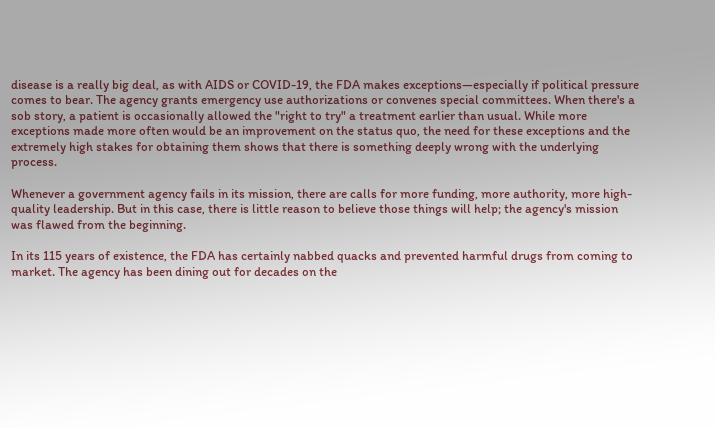disease is a really big deal, as with AIDS or COVID-19, the FDA makes exceptions—especially if political pressure comes to bear. The agency grants emergency use authorizations or convenes special committees. When there's a sob story, a patient is occasionally allowed the "right to try" a treatment earlier than usual. While more exceptions made more often would be an improvement on the status quo, the need for these exceptions and the extremely high stakes for obtaining them shows that there is something deeply wrong with the underlying process.

Whenever a government agency fails in its mission, there are calls for more funding, more authority, more high-quality leadership. But in this case, there is little reason to believe those things will help; the agency's mission was flawed from the beginning.

In its 115 years of existence, the FDA has certainly nabbed quacks and prevented harmful drugs from coming to market. The agency has been dining out for decades on the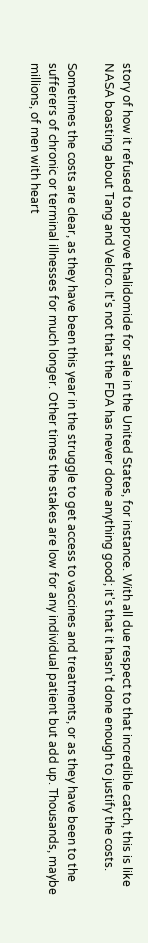story of how it refused to approve thalidomide for sale in the United States, for instance. With all due respect to that incredible catch, this is like NASA boasting about Tang and Velcro. It's not that the FDA has never done anything good; it's that it hasn't done enough to justify the costs.

Sometimes the costs are clear, as they have been this year in the struggle to get access to vaccines and treatments, or as they have been to the sufferers of chronic or terminal illnesses for much longer. Other times the stakes are low for any individual patient but add up. Thousands, maybe millions, of men with heart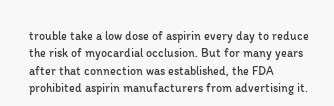trouble take a low dose of aspirin every day to reduce the risk of myocardial occlusion. But for many years after that connection was established, the FDA prohibited aspirin manufacturers from advertising it.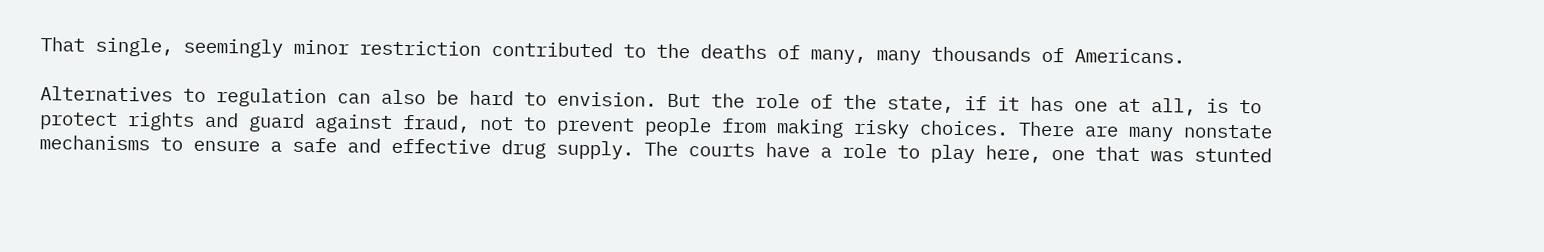That single, seemingly minor restriction contributed to the deaths of many, many thousands of Americans.

Alternatives to regulation can also be hard to envision. But the role of the state, if it has one at all, is to protect rights and guard against fraud, not to prevent people from making risky choices. There are many nonstate mechanisms to ensure a safe and effective drug supply. The courts have a role to play here, one that was stunted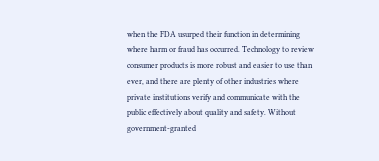when the FDA usurped their function in determining where harm or fraud has occurred. Technology to review consumer products is more robust and easier to use than ever, and there are plenty of other industries where private institutions verify and communicate with the public effectively about quality and safety. Without government-granted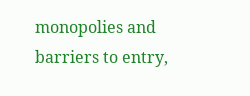monopolies and barriers to entry,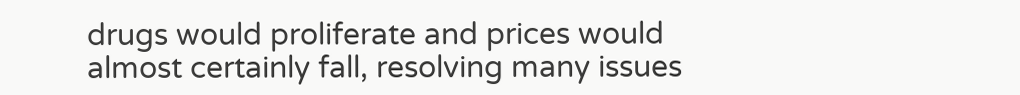drugs would proliferate and prices would almost certainly fall, resolving many issues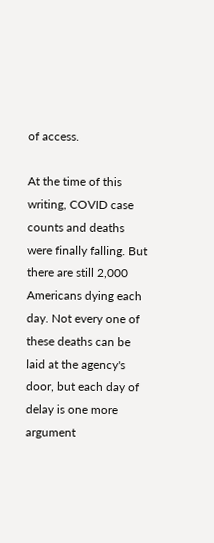of access.

At the time of this writing, COVID case counts and deaths were finally falling. But there are still 2,000 Americans dying each day. Not every one of these deaths can be laid at the agency's door, but each day of delay is one more argument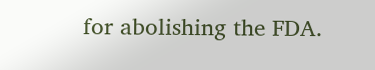for abolishing the FDA.